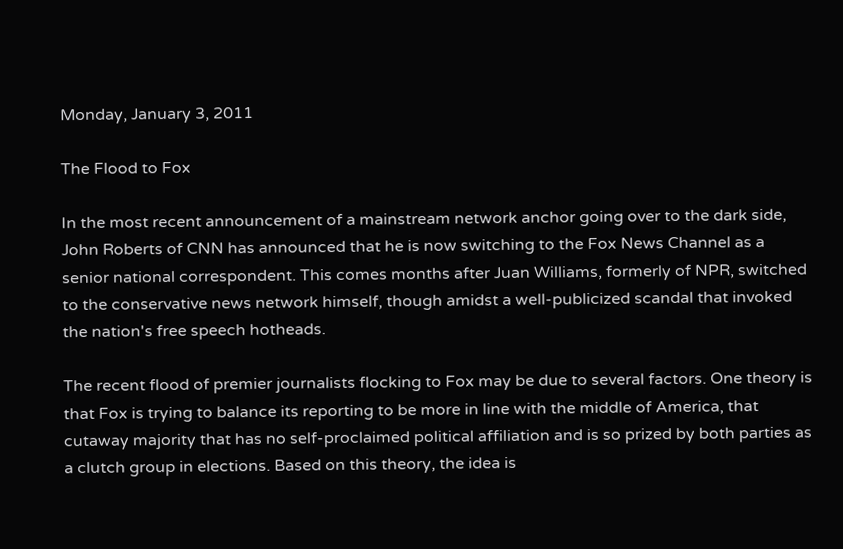Monday, January 3, 2011

The Flood to Fox

In the most recent announcement of a mainstream network anchor going over to the dark side, John Roberts of CNN has announced that he is now switching to the Fox News Channel as a senior national correspondent. This comes months after Juan Williams, formerly of NPR, switched to the conservative news network himself, though amidst a well-publicized scandal that invoked the nation's free speech hotheads.

The recent flood of premier journalists flocking to Fox may be due to several factors. One theory is that Fox is trying to balance its reporting to be more in line with the middle of America, that cutaway majority that has no self-proclaimed political affiliation and is so prized by both parties as a clutch group in elections. Based on this theory, the idea is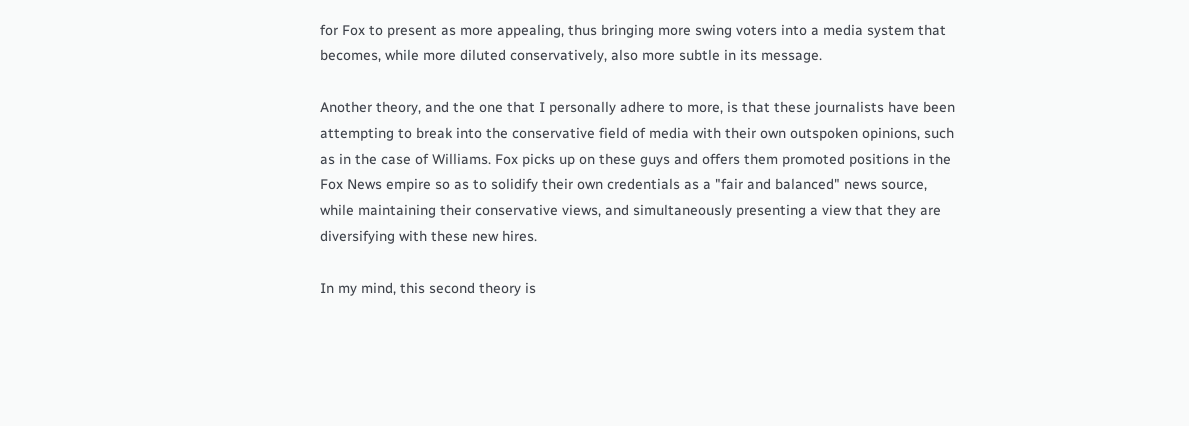for Fox to present as more appealing, thus bringing more swing voters into a media system that becomes, while more diluted conservatively, also more subtle in its message.

Another theory, and the one that I personally adhere to more, is that these journalists have been attempting to break into the conservative field of media with their own outspoken opinions, such as in the case of Williams. Fox picks up on these guys and offers them promoted positions in the Fox News empire so as to solidify their own credentials as a "fair and balanced" news source, while maintaining their conservative views, and simultaneously presenting a view that they are diversifying with these new hires.

In my mind, this second theory is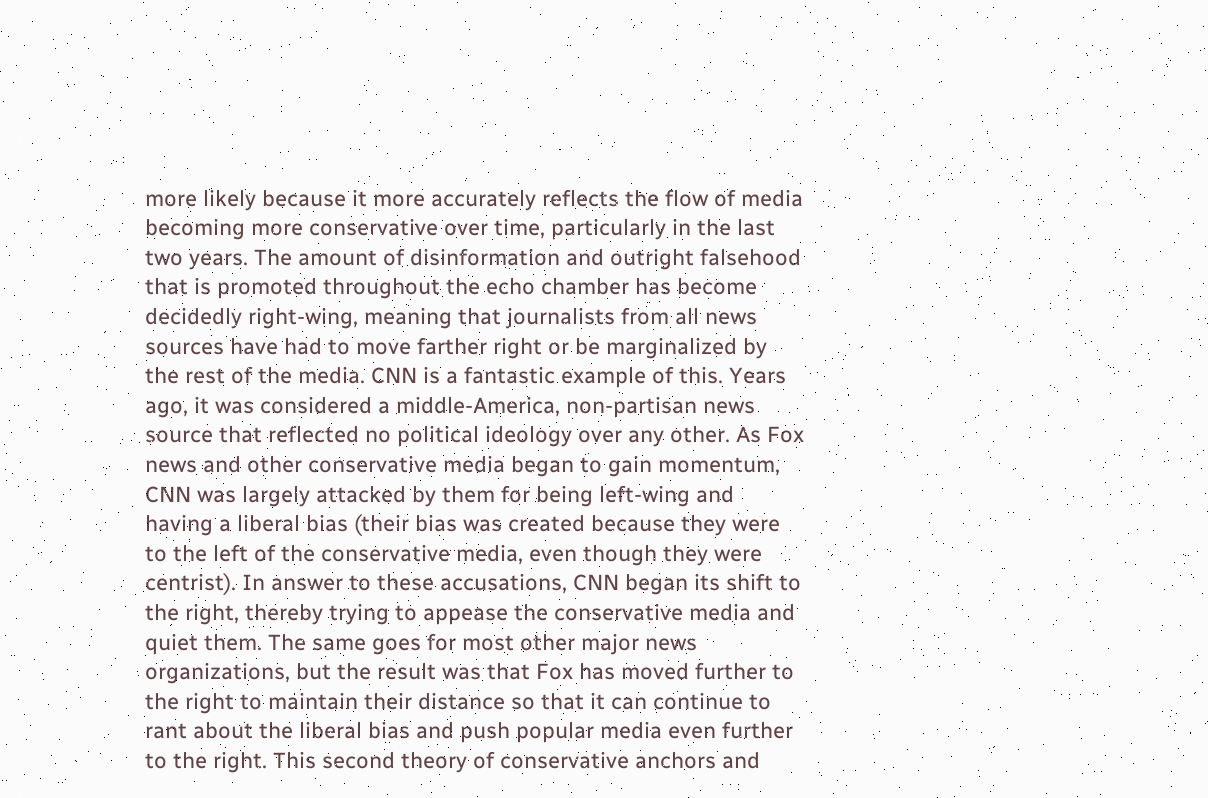more likely because it more accurately reflects the flow of media becoming more conservative over time, particularly in the last two years. The amount of disinformation and outright falsehood that is promoted throughout the echo chamber has become decidedly right-wing, meaning that journalists from all news sources have had to move farther right or be marginalized by the rest of the media. CNN is a fantastic example of this. Years ago, it was considered a middle-America, non-partisan news source that reflected no political ideology over any other. As Fox news and other conservative media began to gain momentum, CNN was largely attacked by them for being left-wing and having a liberal bias (their bias was created because they were to the left of the conservative media, even though they were centrist). In answer to these accusations, CNN began its shift to the right, thereby trying to appease the conservative media and quiet them. The same goes for most other major news organizations, but the result was that Fox has moved further to the right to maintain their distance so that it can continue to rant about the liberal bias and push popular media even further to the right. This second theory of conservative anchors and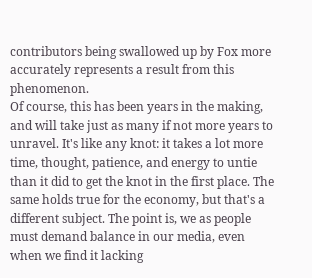contributors being swallowed up by Fox more accurately represents a result from this phenomenon.
Of course, this has been years in the making, and will take just as many if not more years to unravel. It's like any knot: it takes a lot more time, thought, patience, and energy to untie than it did to get the knot in the first place. The same holds true for the economy, but that's a different subject. The point is, we as people must demand balance in our media, even when we find it lacking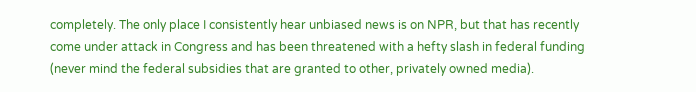completely. The only place I consistently hear unbiased news is on NPR, but that has recently come under attack in Congress and has been threatened with a hefty slash in federal funding (never mind the federal subsidies that are granted to other, privately owned media).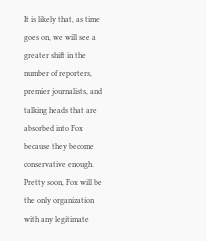It is likely that, as time goes on, we will see a greater shift in the number of reporters, premier journalists, and talking heads that are absorbed into Fox because they become conservative enough. Pretty soon, Fox will be the only organization with any legitimate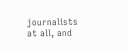journalists at all, and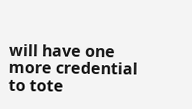will have one more credential to tote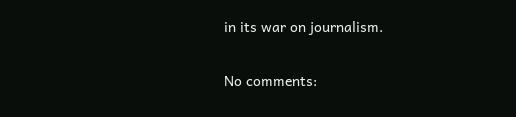in its war on journalism.

No comments: